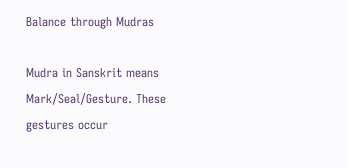Balance through Mudras

Mudra in Sanskrit means Mark/Seal/Gesture. These gestures occur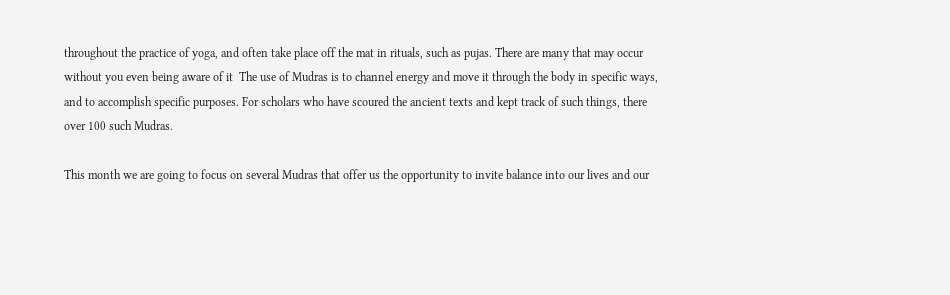throughout the practice of yoga, and often take place off the mat in rituals, such as pujas. There are many that may occur without you even being aware of it  The use of Mudras is to channel energy and move it through the body in specific ways, and to accomplish specific purposes. For scholars who have scoured the ancient texts and kept track of such things, there over 100 such Mudras.

This month we are going to focus on several Mudras that offer us the opportunity to invite balance into our lives and our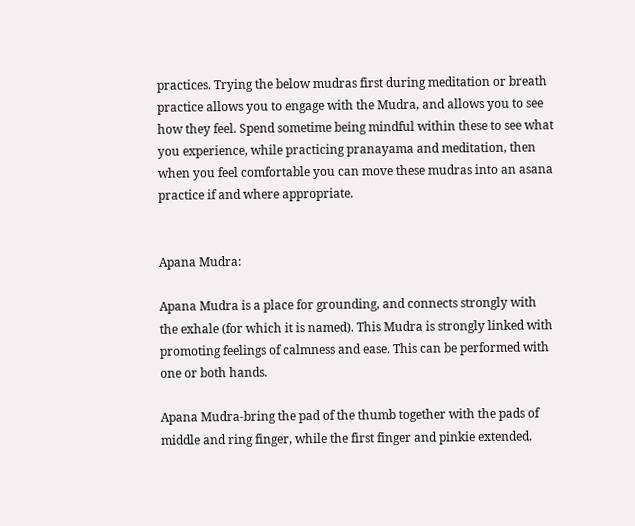practices. Trying the below mudras first during meditation or breath practice allows you to engage with the Mudra, and allows you to see how they feel. Spend sometime being mindful within these to see what you experience, while practicing pranayama and meditation, then when you feel comfortable you can move these mudras into an asana practice if and where appropriate.


Apana Mudra:

Apana Mudra is a place for grounding, and connects strongly with the exhale (for which it is named). This Mudra is strongly linked with promoting feelings of calmness and ease. This can be performed with one or both hands.

Apana Mudra-bring the pad of the thumb together with the pads of middle and ring finger, while the first finger and pinkie extended.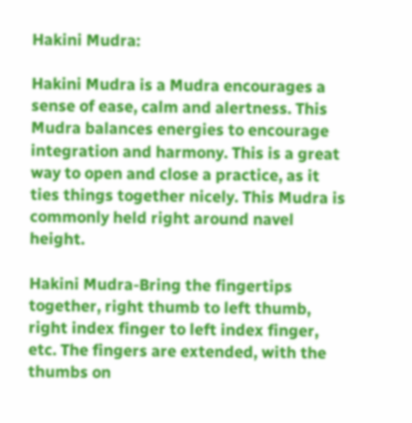Hakini Mudra:

Hakini Mudra is a Mudra encourages a sense of ease, calm and alertness. This Mudra balances energies to encourage integration and harmony. This is a great way to open and close a practice, as it ties things together nicely. This Mudra is commonly held right around navel height.

Hakini Mudra-Bring the fingertips together, right thumb to left thumb, right index finger to left index finger, etc. The fingers are extended, with the thumbs on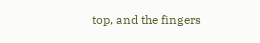top, and the fingers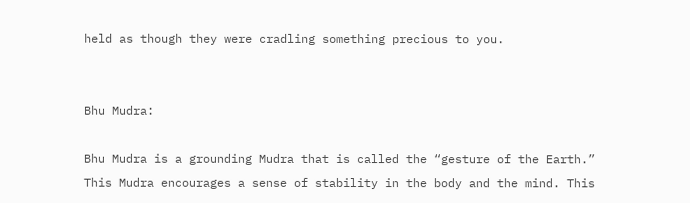held as though they were cradling something precious to you.


Bhu Mudra:

Bhu Mudra is a grounding Mudra that is called the “gesture of the Earth.” This Mudra encourages a sense of stability in the body and the mind. This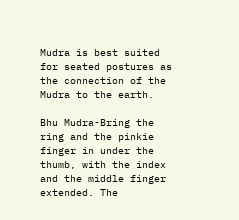Mudra is best suited for seated postures as the connection of the Mudra to the earth.

Bhu Mudra-Bring the ring and the pinkie finger in under the thumb, with the index and the middle finger extended. The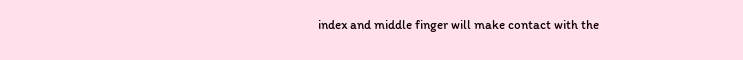index and middle finger will make contact with the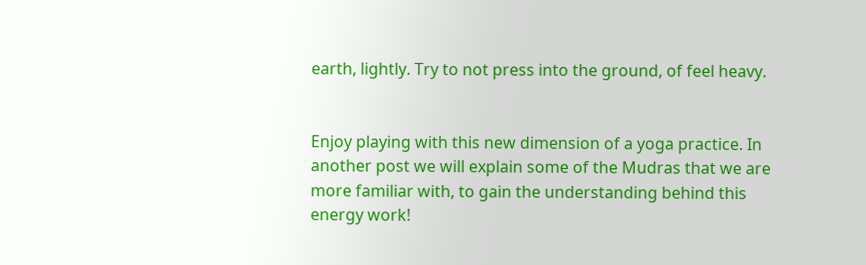earth, lightly. Try to not press into the ground, of feel heavy.


Enjoy playing with this new dimension of a yoga practice. In another post we will explain some of the Mudras that we are more familiar with, to gain the understanding behind this energy work!